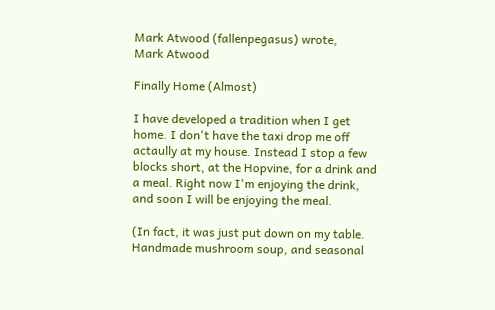Mark Atwood (fallenpegasus) wrote,
Mark Atwood

Finally Home (Almost)

I have developed a tradition when I get home. I don't have the taxi drop me off actaully at my house. Instead I stop a few blocks short, at the Hopvine, for a drink and a meal. Right now I'm enjoying the drink, and soon I will be enjoying the meal.

(In fact, it was just put down on my table. Handmade mushroom soup, and seasonal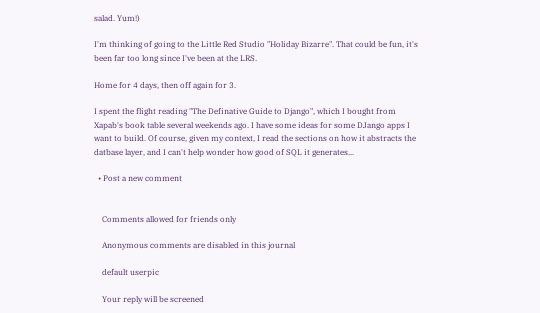salad. Yum!)

I'm thinking of going to the Little Red Studio "Holiday Bizarre". That could be fun, it's been far too long since I've been at the LRS.

Home for 4 days, then off again for 3.

I spent the flight reading "The Definative Guide to Django", which I bought from Xapab's book table several weekends ago. I have some ideas for some DJango apps I want to build. Of course, given my context, I read the sections on how it abstracts the datbase layer, and I can't help wonder how good of SQL it generates...

  • Post a new comment


    Comments allowed for friends only

    Anonymous comments are disabled in this journal

    default userpic

    Your reply will be screened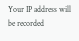Your IP address will be recorded